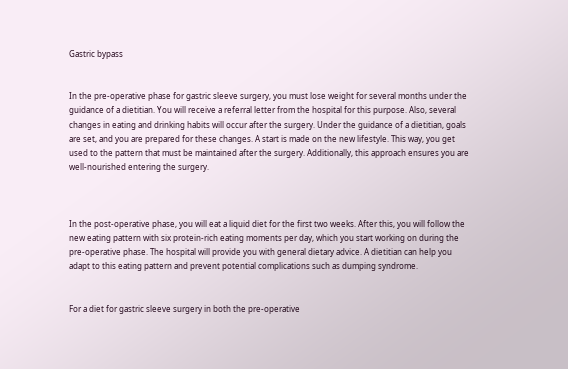Gastric bypass


In the pre-operative phase for gastric sleeve surgery, you must lose weight for several months under the guidance of a dietitian. You will receive a referral letter from the hospital for this purpose. Also, several changes in eating and drinking habits will occur after the surgery. Under the guidance of a dietitian, goals are set, and you are prepared for these changes. A start is made on the new lifestyle. This way, you get used to the pattern that must be maintained after the surgery. Additionally, this approach ensures you are well-nourished entering the surgery.



In the post-operative phase, you will eat a liquid diet for the first two weeks. After this, you will follow the new eating pattern with six protein-rich eating moments per day, which you start working on during the pre-operative phase. The hospital will provide you with general dietary advice. A dietitian can help you adapt to this eating pattern and prevent potential complications such as dumping syndrome.


For a diet for gastric sleeve surgery in both the pre-operative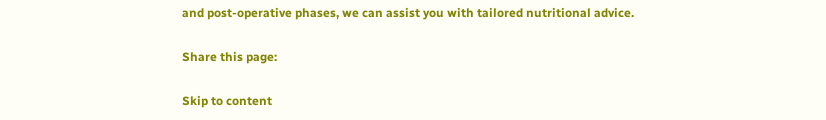and post-operative phases, we can assist you with tailored nutritional advice.

Share this page:

Skip to content